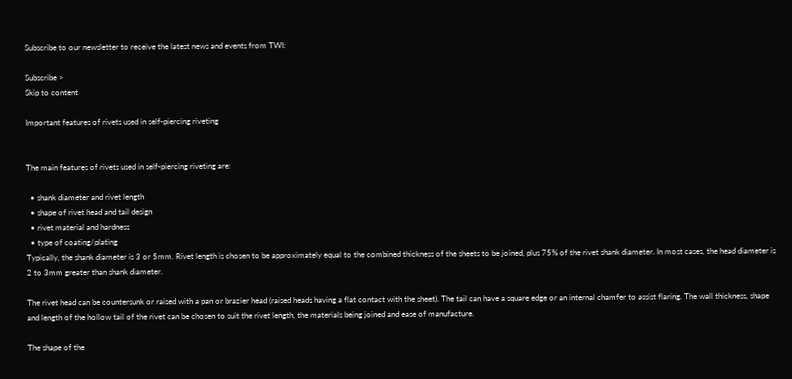Subscribe to our newsletter to receive the latest news and events from TWI:

Subscribe >
Skip to content

Important features of rivets used in self-piercing riveting


The main features of rivets used in self-piercing riveting are:

  • shank diameter and rivet length
  • shape of rivet head and tail design
  • rivet material and hardness
  • type of coating/plating
Typically, the shank diameter is 3 or 5mm. Rivet length is chosen to be approximately equal to the combined thickness of the sheets to be joined, plus 75% of the rivet shank diameter. In most cases, the head diameter is 2 to 3mm greater than shank diameter.

The rivet head can be countersunk or raised with a pan or brazier head (raised heads having a flat contact with the sheet). The tail can have a square edge or an internal chamfer to assist flaring. The wall thickness, shape and length of the hollow tail of the rivet can be chosen to suit the rivet length, the materials being joined and ease of manufacture.

The shape of the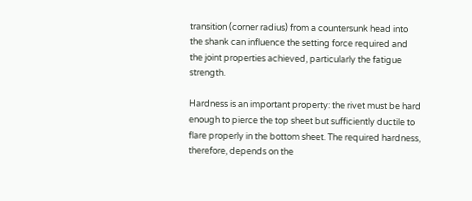transition (corner radius) from a countersunk head into the shank can influence the setting force required and the joint properties achieved, particularly the fatigue strength.

Hardness is an important property: the rivet must be hard enough to pierce the top sheet but sufficiently ductile to flare properly in the bottom sheet. The required hardness, therefore, depends on the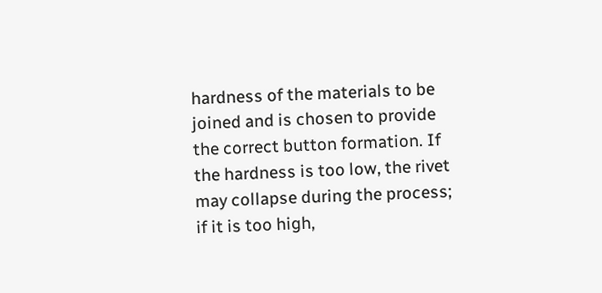hardness of the materials to be joined and is chosen to provide the correct button formation. If the hardness is too low, the rivet may collapse during the process; if it is too high,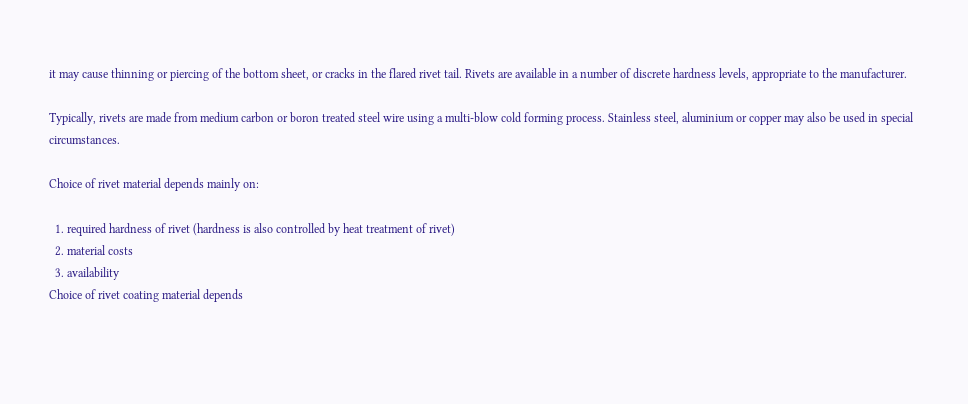it may cause thinning or piercing of the bottom sheet, or cracks in the flared rivet tail. Rivets are available in a number of discrete hardness levels, appropriate to the manufacturer.

Typically, rivets are made from medium carbon or boron treated steel wire using a multi-blow cold forming process. Stainless steel, aluminium or copper may also be used in special circumstances.

Choice of rivet material depends mainly on:

  1. required hardness of rivet (hardness is also controlled by heat treatment of rivet)
  2. material costs
  3. availability
Choice of rivet coating material depends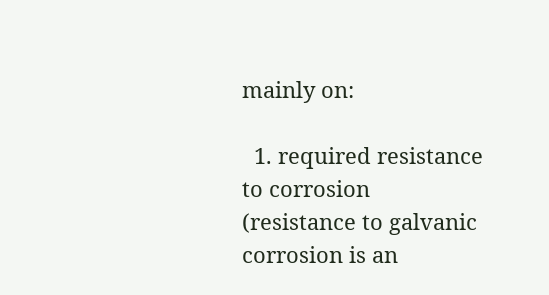mainly on:

  1. required resistance to corrosion (resistance to galvanic corrosion is an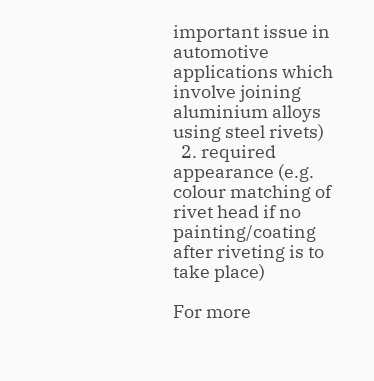important issue in automotive applications which involve joining aluminium alloys using steel rivets)
  2. required appearance (e.g. colour matching of rivet head if no painting/coating after riveting is to take place)

For more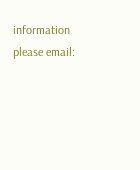information please email: